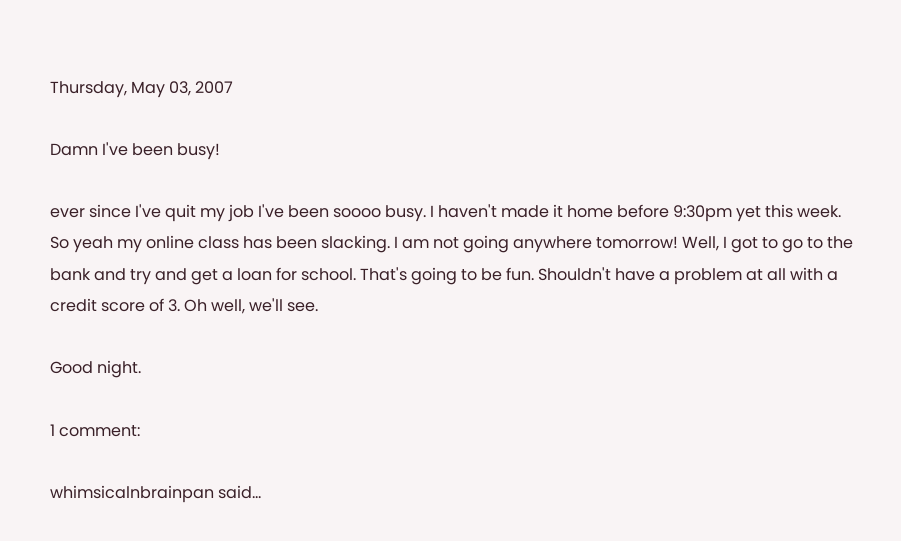Thursday, May 03, 2007

Damn I've been busy!

ever since I've quit my job I've been soooo busy. I haven't made it home before 9:30pm yet this week. So yeah my online class has been slacking. I am not going anywhere tomorrow! Well, I got to go to the bank and try and get a loan for school. That's going to be fun. Shouldn't have a problem at all with a credit score of 3. Oh well, we'll see.

Good night.

1 comment:

whimsicalnbrainpan said...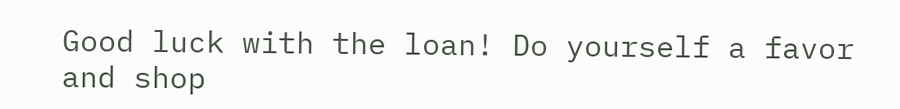Good luck with the loan! Do yourself a favor and shop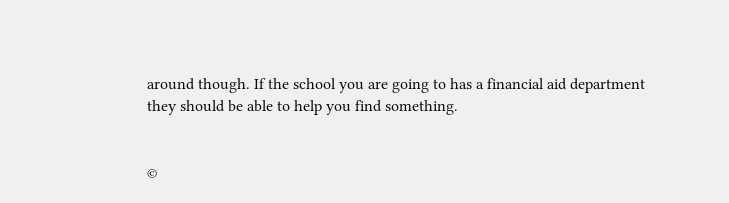around though. If the school you are going to has a financial aid department they should be able to help you find something.


©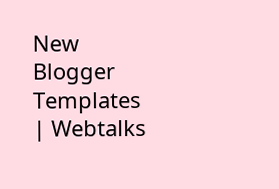New Blogger Templates | Webtalks